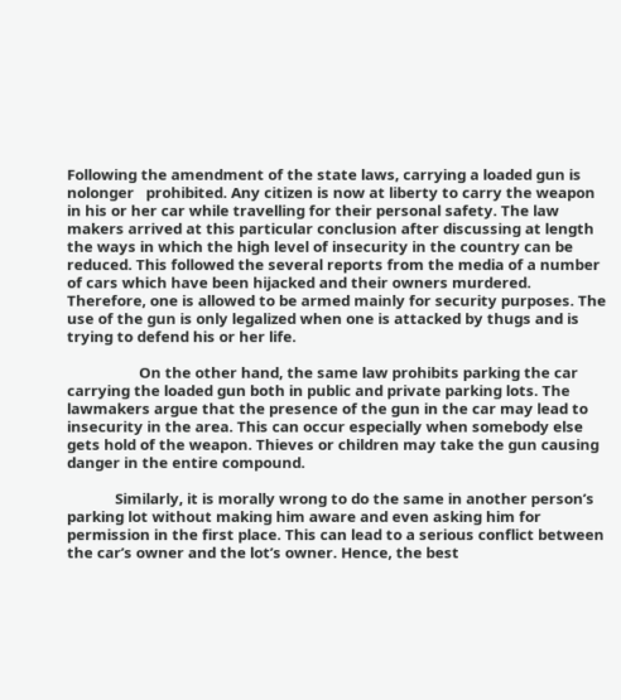Following the amendment of the state laws, carrying a loaded gun is nolonger   prohibited. Any citizen is now at liberty to carry the weapon in his or her car while travelling for their personal safety. The law makers arrived at this particular conclusion after discussing at length the ways in which the high level of insecurity in the country can be reduced. This followed the several reports from the media of a number of cars which have been hijacked and their owners murdered. Therefore, one is allowed to be armed mainly for security purposes. The use of the gun is only legalized when one is attacked by thugs and is trying to defend his or her life.

                  On the other hand, the same law prohibits parking the car carrying the loaded gun both in public and private parking lots. The lawmakers argue that the presence of the gun in the car may lead to insecurity in the area. This can occur especially when somebody else gets hold of the weapon. Thieves or children may take the gun causing danger in the entire compound.

            Similarly, it is morally wrong to do the same in another person’s parking lot without making him aware and even asking him for permission in the first place. This can lead to a serious conflict between the car’s owner and the lot’s owner. Hence, the best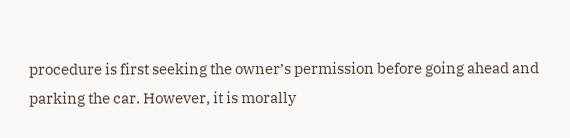procedure is first seeking the owner’s permission before going ahead and parking the car. However, it is morally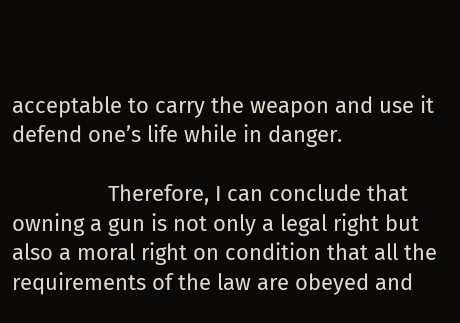acceptable to carry the weapon and use it defend one’s life while in danger.

                Therefore, I can conclude that owning a gun is not only a legal right but also a moral right on condition that all the requirements of the law are obeyed and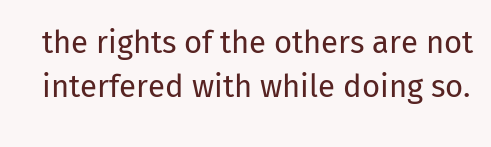the rights of the others are not interfered with while doing so.